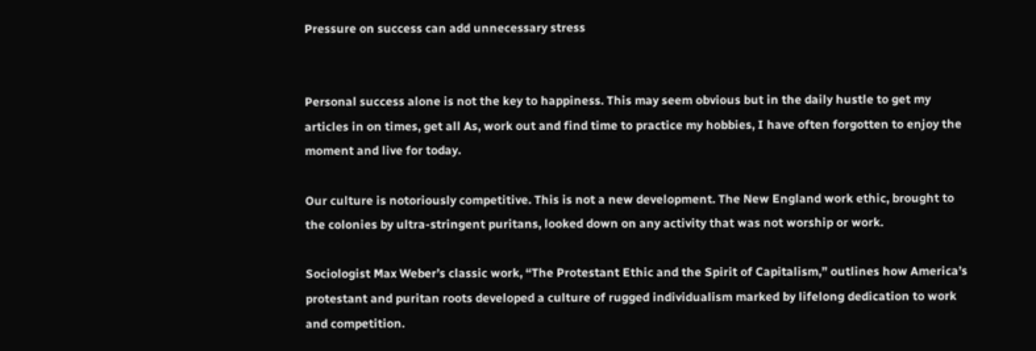Pressure on success can add unnecessary stress


Personal success alone is not the key to happiness. This may seem obvious but in the daily hustle to get my articles in on times, get all As, work out and find time to practice my hobbies, I have often forgotten to enjoy the moment and live for today.

Our culture is notoriously competitive. This is not a new development. The New England work ethic, brought to the colonies by ultra-stringent puritans, looked down on any activity that was not worship or work.

Sociologist Max Weber’s classic work, “The Protestant Ethic and the Spirit of Capitalism,” outlines how America’s protestant and puritan roots developed a culture of rugged individualism marked by lifelong dedication to work and competition.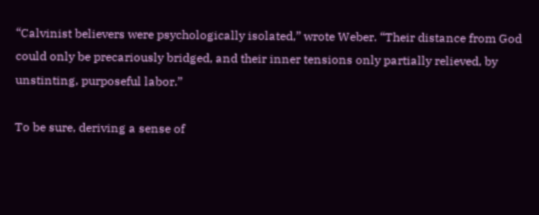“Calvinist believers were psychologically isolated,” wrote Weber. “Their distance from God could only be precariously bridged, and their inner tensions only partially relieved, by unstinting, purposeful labor.”

To be sure, deriving a sense of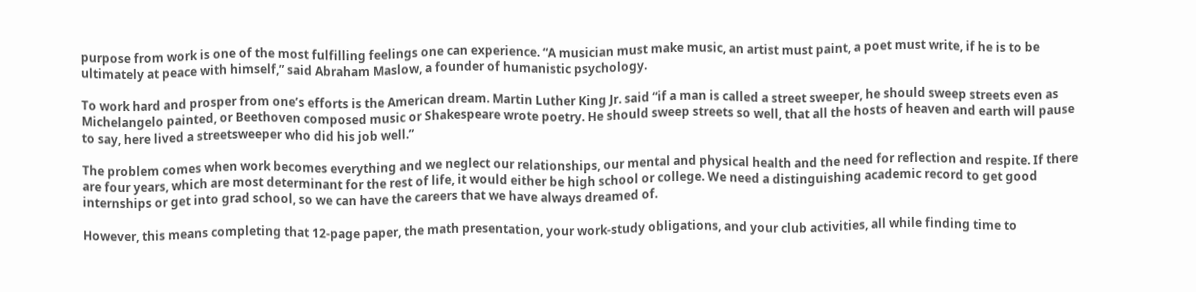purpose from work is one of the most fulfilling feelings one can experience. “A musician must make music, an artist must paint, a poet must write, if he is to be ultimately at peace with himself,” said Abraham Maslow, a founder of humanistic psychology.

To work hard and prosper from one’s efforts is the American dream. Martin Luther King Jr. said “if a man is called a street sweeper, he should sweep streets even as Michelangelo painted, or Beethoven composed music or Shakespeare wrote poetry. He should sweep streets so well, that all the hosts of heaven and earth will pause to say, here lived a streetsweeper who did his job well.”

The problem comes when work becomes everything and we neglect our relationships, our mental and physical health and the need for reflection and respite. If there are four years, which are most determinant for the rest of life, it would either be high school or college. We need a distinguishing academic record to get good internships or get into grad school, so we can have the careers that we have always dreamed of.

However, this means completing that 12-page paper, the math presentation, your work-study obligations, and your club activities, all while finding time to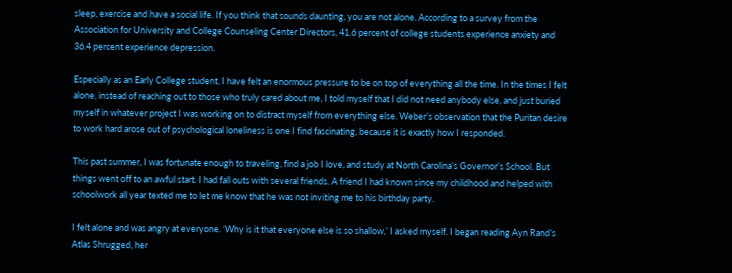sleep, exercise and have a social life. If you think that sounds daunting, you are not alone. According to a survey from the Association for University and College Counseling Center Directors, 41.6 percent of college students experience anxiety and 36.4 percent experience depression.

Especially as an Early College student, I have felt an enormous pressure to be on top of everything all the time. In the times I felt alone, instead of reaching out to those who truly cared about me, I told myself that I did not need anybody else, and just buried myself in whatever project I was working on to distract myself from everything else. Weber’s observation that the Puritan desire to work hard arose out of psychological loneliness is one I find fascinating, because it is exactly how I responded.

This past summer, I was fortunate enough to traveling, find a job I love, and study at North Carolina’s Governor’s School. But things went off to an awful start. I had fall outs with several friends. A friend I had known since my childhood and helped with schoolwork all year texted me to let me know that he was not inviting me to his birthday party.

I felt alone and was angry at everyone. ‘Why is it that everyone else is so shallow,’ I asked myself. I began reading Ayn Rand’s Atlas Shrugged, her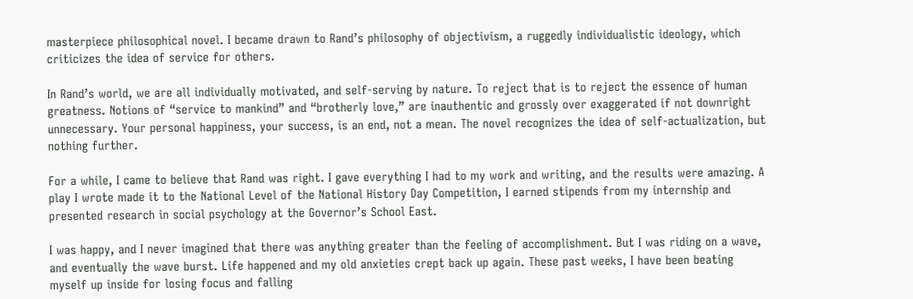masterpiece philosophical novel. I became drawn to Rand’s philosophy of objectivism, a ruggedly individualistic ideology, which criticizes the idea of service for others.

In Rand’s world, we are all individually motivated, and self-serving by nature. To reject that is to reject the essence of human greatness. Notions of “service to mankind” and “brotherly love,” are inauthentic and grossly over exaggerated if not downright unnecessary. Your personal happiness, your success, is an end, not a mean. The novel recognizes the idea of self-actualization, but nothing further.

For a while, I came to believe that Rand was right. I gave everything I had to my work and writing, and the results were amazing. A play I wrote made it to the National Level of the National History Day Competition, I earned stipends from my internship and presented research in social psychology at the Governor’s School East.

I was happy, and I never imagined that there was anything greater than the feeling of accomplishment. But I was riding on a wave, and eventually the wave burst. Life happened and my old anxieties crept back up again. These past weeks, I have been beating myself up inside for losing focus and falling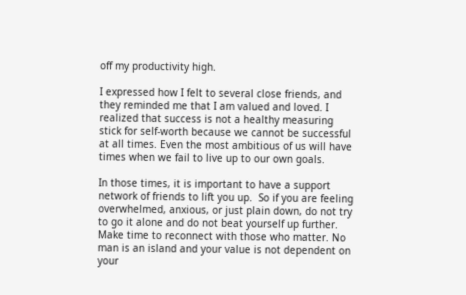off my productivity high.

I expressed how I felt to several close friends, and they reminded me that I am valued and loved. I realized that success is not a healthy measuring stick for self-worth because we cannot be successful at all times. Even the most ambitious of us will have times when we fail to live up to our own goals.

In those times, it is important to have a support network of friends to lift you up.  So if you are feeling overwhelmed, anxious, or just plain down, do not try to go it alone and do not beat yourself up further. Make time to reconnect with those who matter. No man is an island and your value is not dependent on your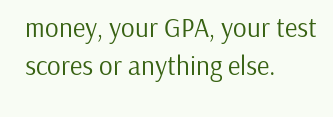money, your GPA, your test scores or anything else.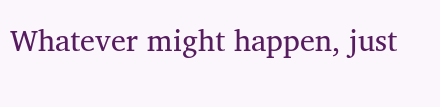Whatever might happen, just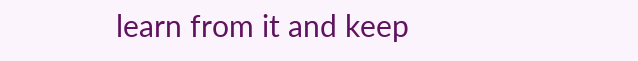learn from it and keep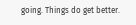going. Things do get better.